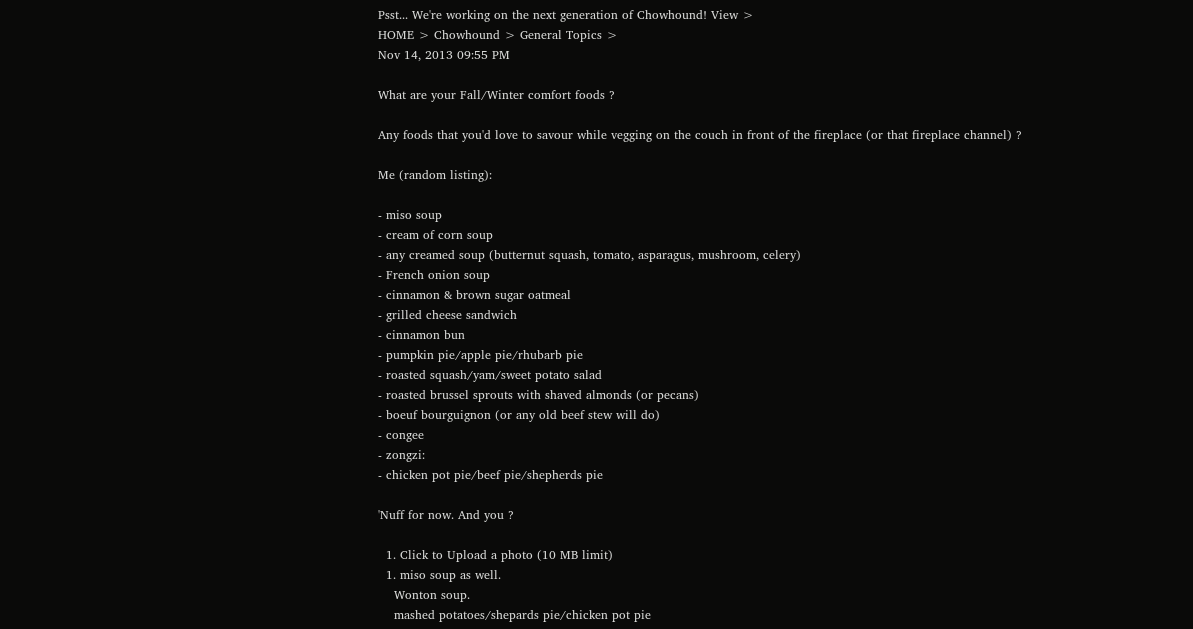Psst... We're working on the next generation of Chowhound! View >
HOME > Chowhound > General Topics >
Nov 14, 2013 09:55 PM

What are your Fall/Winter comfort foods ?

Any foods that you'd love to savour while vegging on the couch in front of the fireplace (or that fireplace channel) ?

Me (random listing):

- miso soup
- cream of corn soup
- any creamed soup (butternut squash, tomato, asparagus, mushroom, celery)
- French onion soup
- cinnamon & brown sugar oatmeal
- grilled cheese sandwich
- cinnamon bun
- pumpkin pie/apple pie/rhubarb pie
- roasted squash/yam/sweet potato salad
- roasted brussel sprouts with shaved almonds (or pecans)
- boeuf bourguignon (or any old beef stew will do)
- congee
- zongzi:
- chicken pot pie/beef pie/shepherds pie

'Nuff for now. And you ?

  1. Click to Upload a photo (10 MB limit)
  1. miso soup as well.
    Wonton soup.
    mashed potatoes/shepards pie/chicken pot pie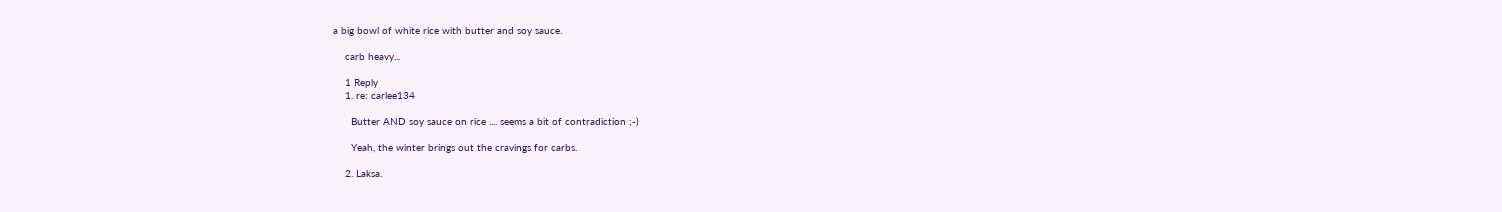a big bowl of white rice with butter and soy sauce.

    carb heavy...

    1 Reply
    1. re: carlee134

      Butter AND soy sauce on rice .... seems a bit of contradiction ;-)

      Yeah, the winter brings out the cravings for carbs.

    2. Laksa.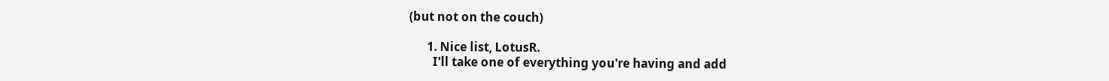(but not on the couch)

      1. Nice list, LotusR.
        I'll take one of everything you're having and add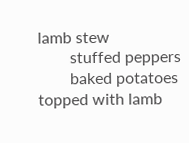lamb stew
        stuffed peppers
        baked potatoes topped with lamb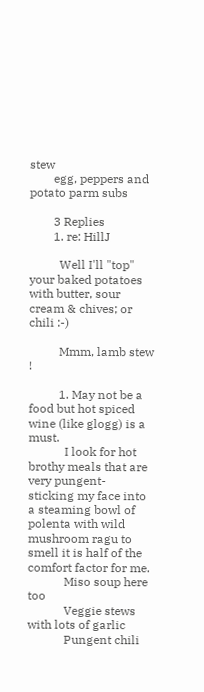stew
        egg, peppers and potato parm subs

        3 Replies
        1. re: HillJ

          Well I'll "top" your baked potatoes with butter, sour cream & chives; or chili :-)

          Mmm, lamb stew !

          1. May not be a food but hot spiced wine (like glogg) is a must.
            I look for hot brothy meals that are very pungent- sticking my face into a steaming bowl of polenta with wild mushroom ragu to smell it is half of the comfort factor for me.
            Miso soup here too
            Veggie stews with lots of garlic
            Pungent chili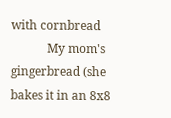with cornbread
            My mom's gingerbread (she bakes it in an 8x8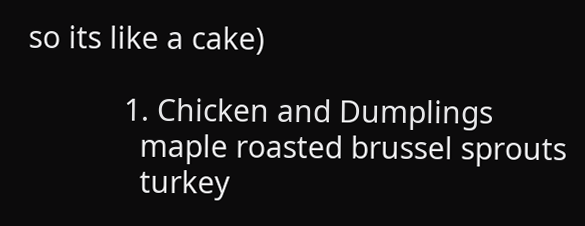so its like a cake)

            1. Chicken and Dumplings
              maple roasted brussel sprouts
              turkey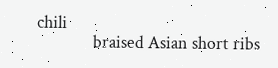chili
              braised Asian short ribs